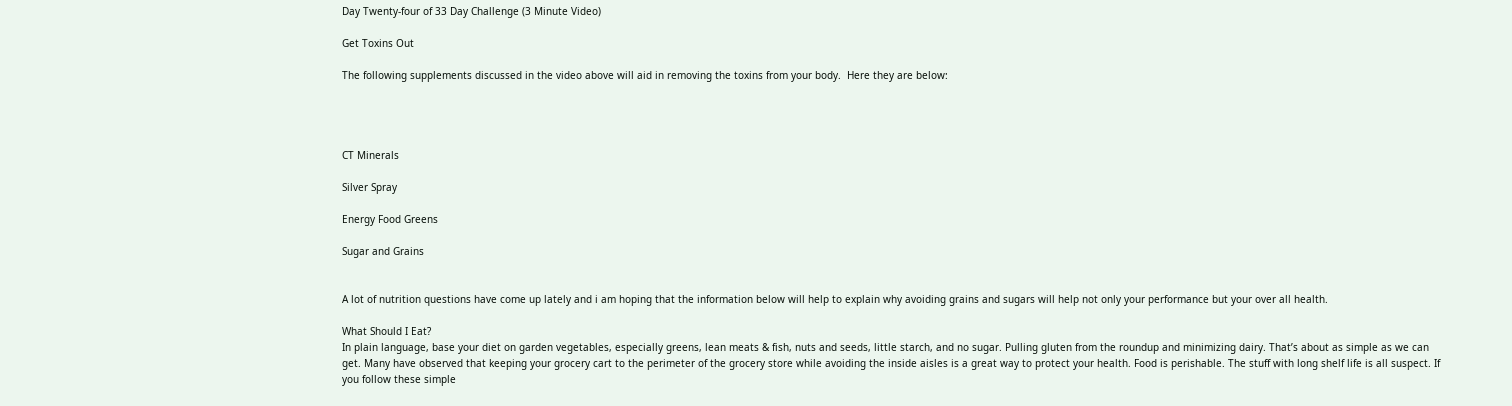Day Twenty-four of 33 Day Challenge (3 Minute Video)

Get Toxins Out

The following supplements discussed in the video above will aid in removing the toxins from your body.  Here they are below:




CT Minerals

Silver Spray

Energy Food Greens

Sugar and Grains


A lot of nutrition questions have come up lately and i am hoping that the information below will help to explain why avoiding grains and sugars will help not only your performance but your over all health.

What Should I Eat?
In plain language, base your diet on garden vegetables, especially greens, lean meats & fish, nuts and seeds, little starch, and no sugar. Pulling gluten from the roundup and minimizing dairy. That’s about as simple as we can get. Many have observed that keeping your grocery cart to the perimeter of the grocery store while avoiding the inside aisles is a great way to protect your health. Food is perishable. The stuff with long shelf life is all suspect. If you follow these simple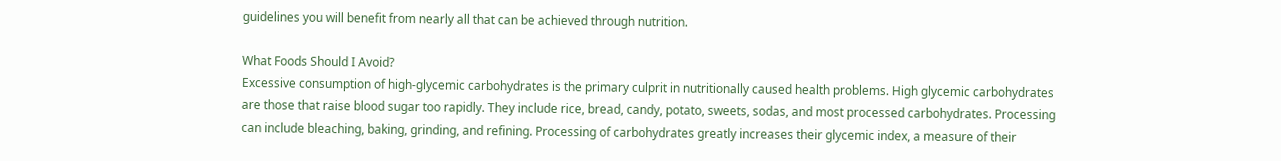guidelines you will benefit from nearly all that can be achieved through nutrition.

What Foods Should I Avoid?
Excessive consumption of high-glycemic carbohydrates is the primary culprit in nutritionally caused health problems. High glycemic carbohydrates are those that raise blood sugar too rapidly. They include rice, bread, candy, potato, sweets, sodas, and most processed carbohydrates. Processing can include bleaching, baking, grinding, and refining. Processing of carbohydrates greatly increases their glycemic index, a measure of their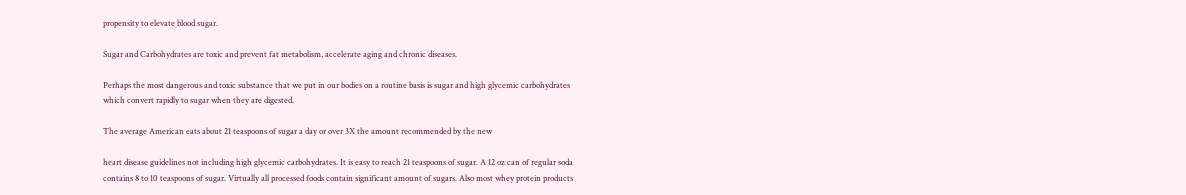propensity to elevate blood sugar.

Sugar and Carbohydrates are toxic and prevent fat metabolism, accelerate aging and chronic diseases.

Perhaps the most dangerous and toxic substance that we put in our bodies on a routine basis is sugar and high glycemic carbohydrates which convert rapidly to sugar when they are digested.

The average American eats about 21 teaspoons of sugar a day or over 3X the amount recommended by the new

heart disease guidelines not including high glycemic carbohydrates. It is easy to reach 21 teaspoons of sugar. A 12 oz can of regular soda contains 8 to 10 teaspoons of sugar. Virtually all processed foods contain significant amount of sugars. Also most whey protein products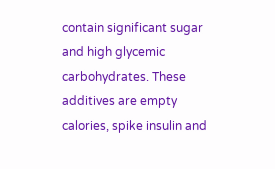contain significant sugar and high glycemic carbohydrates. These additives are empty calories, spike insulin and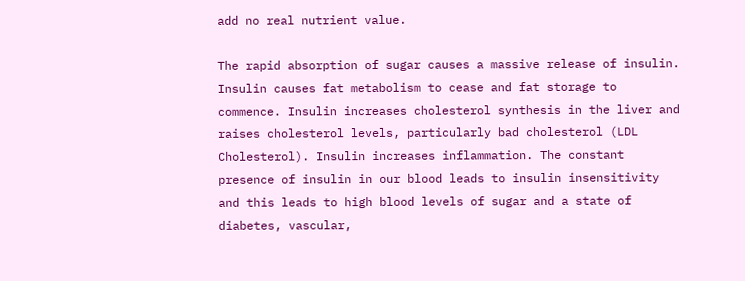add no real nutrient value.

The rapid absorption of sugar causes a massive release of insulin. Insulin causes fat metabolism to cease and fat storage to commence. Insulin increases cholesterol synthesis in the liver and raises cholesterol levels, particularly bad cholesterol (LDL Cholesterol). Insulin increases inflammation. The constant presence of insulin in our blood leads to insulin insensitivity and this leads to high blood levels of sugar and a state of diabetes, vascular,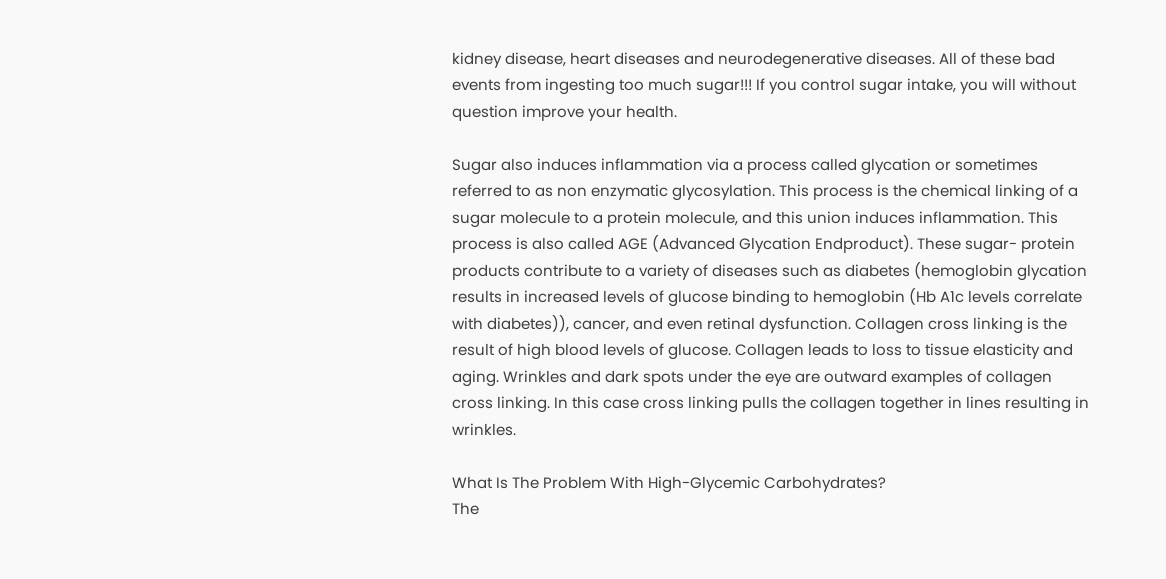kidney disease, heart diseases and neurodegenerative diseases. All of these bad events from ingesting too much sugar!!! If you control sugar intake, you will without question improve your health.

Sugar also induces inflammation via a process called glycation or sometimes referred to as non enzymatic glycosylation. This process is the chemical linking of a sugar molecule to a protein molecule, and this union induces inflammation. This process is also called AGE (Advanced Glycation Endproduct). These sugar- protein products contribute to a variety of diseases such as diabetes (hemoglobin glycation results in increased levels of glucose binding to hemoglobin (Hb A1c levels correlate with diabetes)), cancer, and even retinal dysfunction. Collagen cross linking is the result of high blood levels of glucose. Collagen leads to loss to tissue elasticity and aging. Wrinkles and dark spots under the eye are outward examples of collagen cross linking. In this case cross linking pulls the collagen together in lines resulting in wrinkles.

What Is The Problem With High-Glycemic Carbohydrates?
The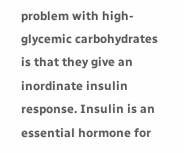problem with high-glycemic carbohydrates is that they give an inordinate insulin response. Insulin is an essential hormone for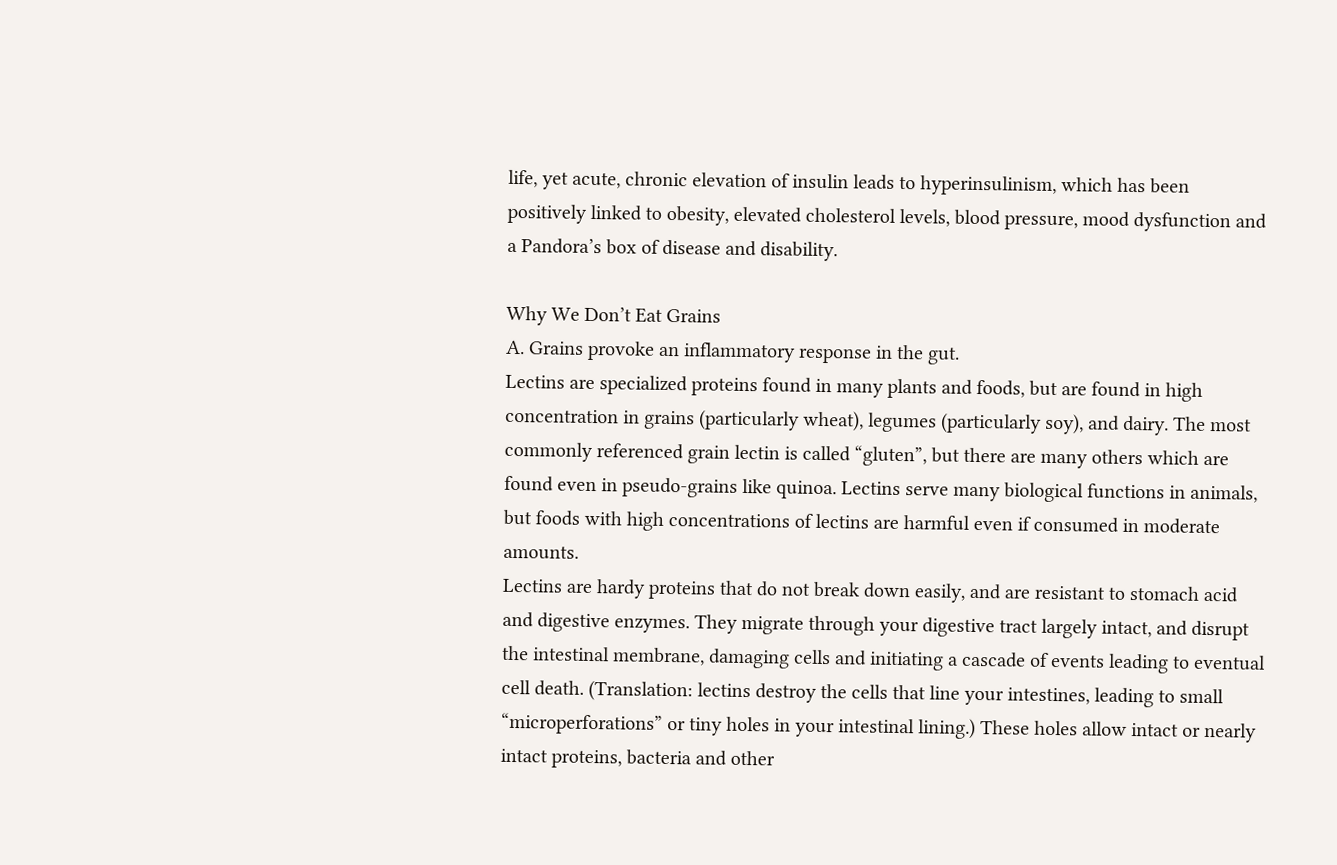life, yet acute, chronic elevation of insulin leads to hyperinsulinism, which has been positively linked to obesity, elevated cholesterol levels, blood pressure, mood dysfunction and a Pandora’s box of disease and disability.

Why We Don’t Eat Grains
A. Grains provoke an inflammatory response in the gut.
Lectins are specialized proteins found in many plants and foods, but are found in high concentration in grains (particularly wheat), legumes (particularly soy), and dairy. The most commonly referenced grain lectin is called “gluten”, but there are many others which are found even in pseudo-grains like quinoa. Lectins serve many biological functions in animals, but foods with high concentrations of lectins are harmful even if consumed in moderate amounts.
Lectins are hardy proteins that do not break down easily, and are resistant to stomach acid and digestive enzymes. They migrate through your digestive tract largely intact, and disrupt the intestinal membrane, damaging cells and initiating a cascade of events leading to eventual cell death. (Translation: lectins destroy the cells that line your intestines, leading to small “microperforations” or tiny holes in your intestinal lining.) These holes allow intact or nearly intact proteins, bacteria and other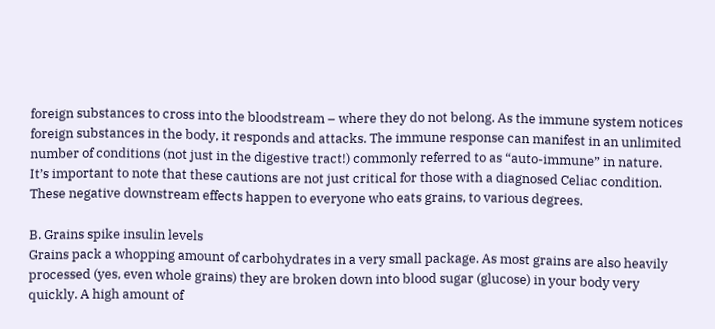foreign substances to cross into the bloodstream – where they do not belong. As the immune system notices foreign substances in the body, it responds and attacks. The immune response can manifest in an unlimited number of conditions (not just in the digestive tract!) commonly referred to as “auto-immune” in nature.
It’s important to note that these cautions are not just critical for those with a diagnosed Celiac condition. These negative downstream effects happen to everyone who eats grains, to various degrees.

B. Grains spike insulin levels
Grains pack a whopping amount of carbohydrates in a very small package. As most grains are also heavily processed (yes, even whole grains) they are broken down into blood sugar (glucose) in your body very quickly. A high amount of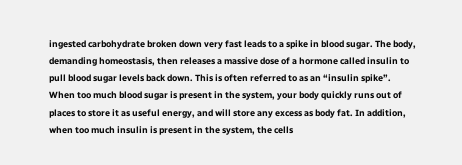ingested carbohydrate broken down very fast leads to a spike in blood sugar. The body, demanding homeostasis, then releases a massive dose of a hormone called insulin to pull blood sugar levels back down. This is often referred to as an “insulin spike”.
When too much blood sugar is present in the system, your body quickly runs out of places to store it as useful energy, and will store any excess as body fat. In addition, when too much insulin is present in the system, the cells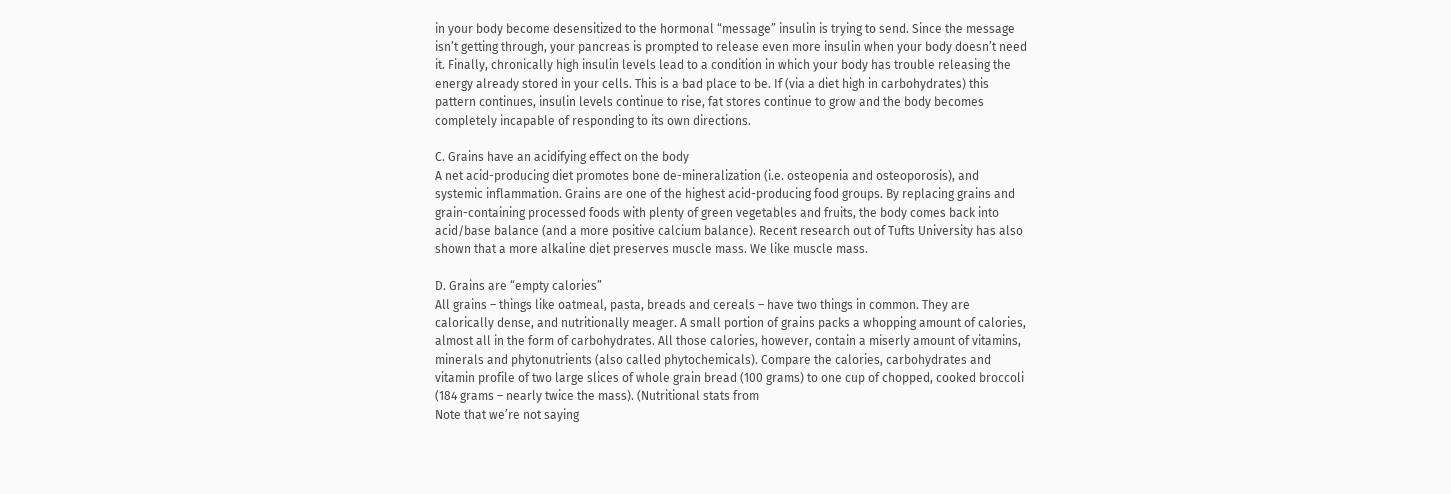in your body become desensitized to the hormonal “message” insulin is trying to send. Since the message isn’t getting through, your pancreas is prompted to release even more insulin when your body doesn’t need it. Finally, chronically high insulin levels lead to a condition in which your body has trouble releasing the energy already stored in your cells. This is a bad place to be. If (via a diet high in carbohydrates) this pattern continues, insulin levels continue to rise, fat stores continue to grow and the body becomes completely incapable of responding to its own directions.

C. Grains have an acidifying effect on the body
A net acid-producing diet promotes bone de-mineralization (i.e. osteopenia and osteoporosis), and systemic inflammation. Grains are one of the highest acid-producing food groups. By replacing grains and grain-containing processed foods with plenty of green vegetables and fruits, the body comes back into acid/base balance (and a more positive calcium balance). Recent research out of Tufts University has also shown that a more alkaline diet preserves muscle mass. We like muscle mass.

D. Grains are “empty calories”
All grains – things like oatmeal, pasta, breads and cereals – have two things in common. They are calorically dense, and nutritionally meager. A small portion of grains packs a whopping amount of calories, almost all in the form of carbohydrates. All those calories, however, contain a miserly amount of vitamins, minerals and phytonutrients (also called phytochemicals). Compare the calories, carbohydrates and vitamin profile of two large slices of whole grain bread (100 grams) to one cup of chopped, cooked broccoli (184 grams – nearly twice the mass). (Nutritional stats from
Note that we’re not saying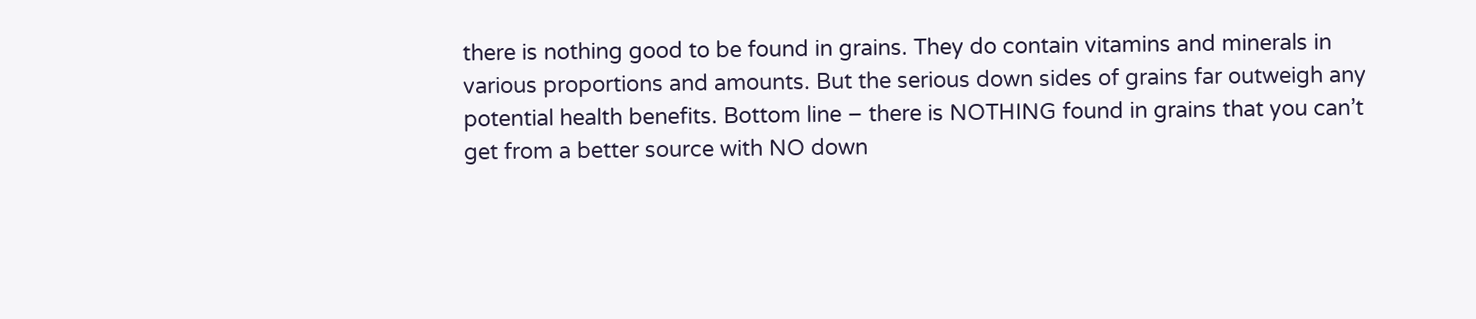there is nothing good to be found in grains. They do contain vitamins and minerals in various proportions and amounts. But the serious down sides of grains far outweigh any potential health benefits. Bottom line – there is NOTHING found in grains that you can’t get from a better source with NO down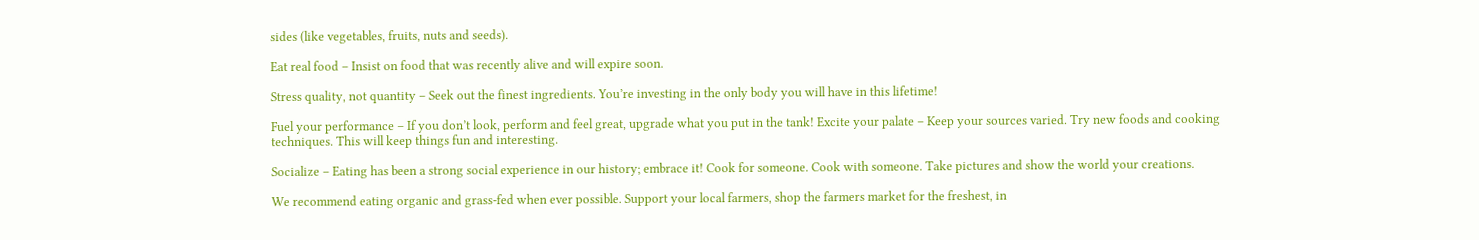sides (like vegetables, fruits, nuts and seeds).

Eat real food – Insist on food that was recently alive and will expire soon.

Stress quality, not quantity – Seek out the finest ingredients. You’re investing in the only body you will have in this lifetime!

Fuel your performance – If you don’t look, perform and feel great, upgrade what you put in the tank! Excite your palate – Keep your sources varied. Try new foods and cooking techniques. This will keep things fun and interesting.

Socialize – Eating has been a strong social experience in our history; embrace it! Cook for someone. Cook with someone. Take pictures and show the world your creations.

We recommend eating organic and grass-fed when ever possible. Support your local farmers, shop the farmers market for the freshest, in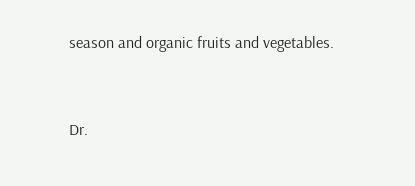season and organic fruits and vegetables.


Dr.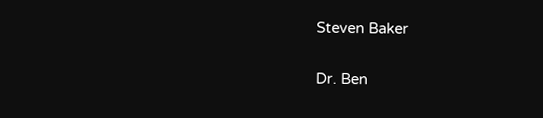Steven Baker

Dr. Ben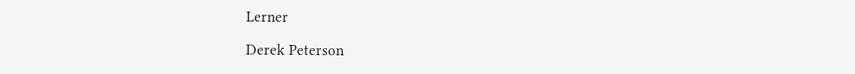Lerner

Derek Peterson